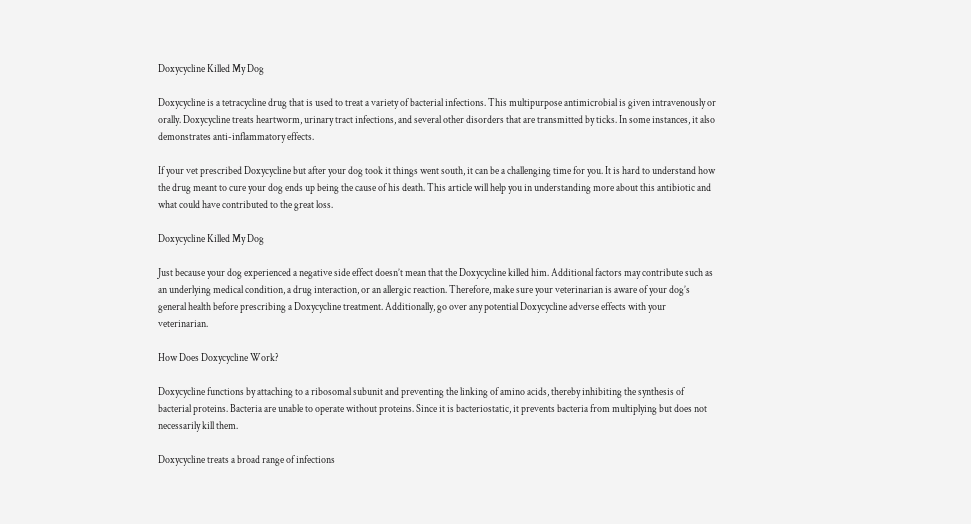Doxycycline Killed My Dog

Doxycycline is a tetracycline drug that is used to treat a variety of bacterial infections. This multipurpose antimicrobial is given intravenously or orally. Doxycycline treats heartworm, urinary tract infections, and several other disorders that are transmitted by ticks. In some instances, it also demonstrates anti-inflammatory effects.

If your vet prescribed Doxycycline but after your dog took it things went south, it can be a challenging time for you. It is hard to understand how the drug meant to cure your dog ends up being the cause of his death. This article will help you in understanding more about this antibiotic and what could have contributed to the great loss.

Doxycycline Killed My Dog

Just because your dog experienced a negative side effect doesn’t mean that the Doxycycline killed him. Additional factors may contribute such as an underlying medical condition, a drug interaction, or an allergic reaction. Therefore, make sure your veterinarian is aware of your dog’s general health before prescribing a Doxycycline treatment. Additionally, go over any potential Doxycycline adverse effects with your veterinarian.

How Does Doxycycline Work?

Doxycycline functions by attaching to a ribosomal subunit and preventing the linking of amino acids, thereby inhibiting the synthesis of bacterial proteins. Bacteria are unable to operate without proteins. Since it is bacteriostatic, it prevents bacteria from multiplying but does not necessarily kill them.

Doxycycline treats a broad range of infections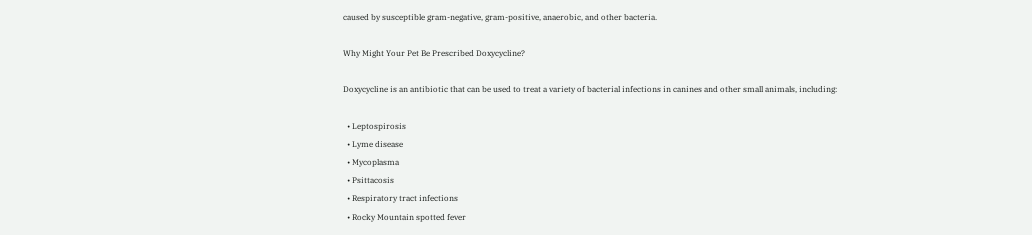caused by susceptible gram-negative, gram-positive, anaerobic, and other bacteria.

Why Might Your Pet Be Prescribed Doxycycline?

Doxycycline is an antibiotic that can be used to treat a variety of bacterial infections in canines and other small animals, including:

  • Leptospirosis
  • Lyme disease
  • Mycoplasma
  • Psittacosis
  • Respiratory tract infections
  • Rocky Mountain spotted fever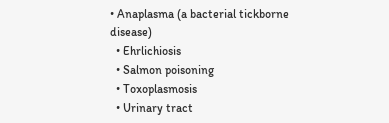• Anaplasma (a bacterial tickborne disease)
  • Ehrlichiosis
  • Salmon poisoning
  • Toxoplasmosis
  • Urinary tract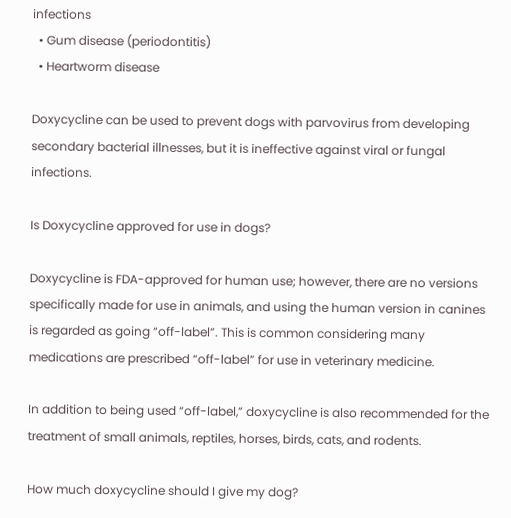infections
  • Gum disease (periodontitis)
  • Heartworm disease

Doxycycline can be used to prevent dogs with parvovirus from developing secondary bacterial illnesses, but it is ineffective against viral or fungal infections.

Is Doxycycline approved for use in dogs?

Doxycycline is FDA-approved for human use; however, there are no versions specifically made for use in animals, and using the human version in canines is regarded as going “off-label”. This is common considering many medications are prescribed “off-label” for use in veterinary medicine.

In addition to being used “off-label,” doxycycline is also recommended for the treatment of small animals, reptiles, horses, birds, cats, and rodents.

How much doxycycline should I give my dog?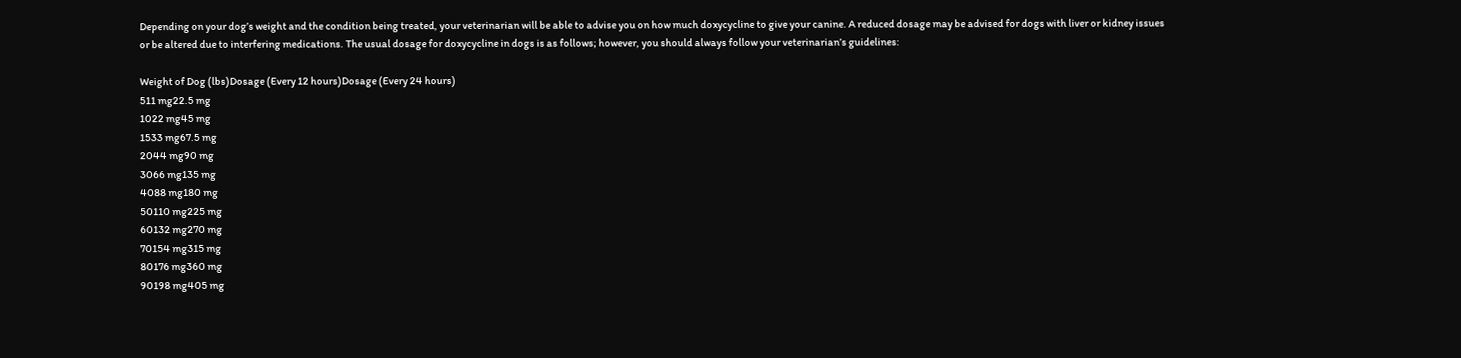Depending on your dog’s weight and the condition being treated, your veterinarian will be able to advise you on how much doxycycline to give your canine. A reduced dosage may be advised for dogs with liver or kidney issues or be altered due to interfering medications. The usual dosage for doxycycline in dogs is as follows; however, you should always follow your veterinarian’s guidelines:

Weight of Dog (lbs)Dosage (Every 12 hours)Dosage (Every 24 hours)
511 mg22.5 mg
1022 mg45 mg
1533 mg67.5 mg
2044 mg90 mg
3066 mg135 mg
4088 mg180 mg
50110 mg225 mg
60132 mg270 mg
70154 mg315 mg
80176 mg360 mg
90198 mg405 mg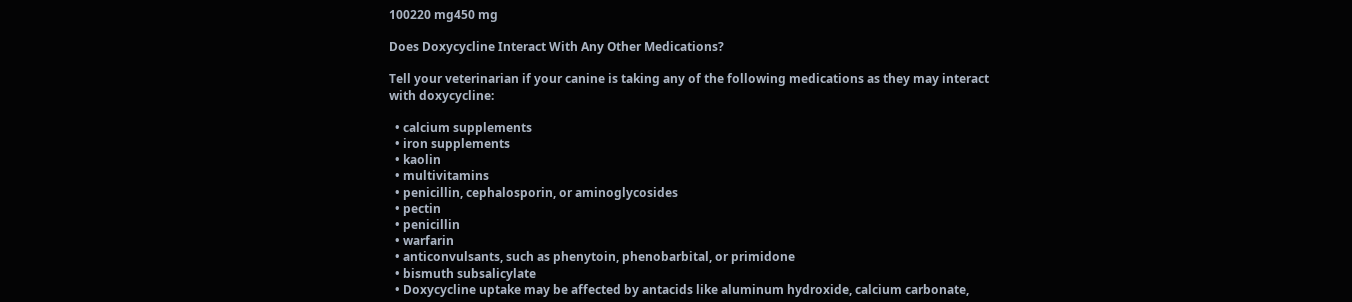100220 mg450 mg

Does Doxycycline Interact With Any Other Medications?

Tell your veterinarian if your canine is taking any of the following medications as they may interact with doxycycline:

  • calcium supplements
  • iron supplements
  • kaolin
  • multivitamins
  • penicillin, cephalosporin, or aminoglycosides
  • pectin
  • penicillin
  • warfarin
  • anticonvulsants, such as phenytoin, phenobarbital, or primidone
  • bismuth subsalicylate
  • Doxycycline uptake may be affected by antacids like aluminum hydroxide, calcium carbonate,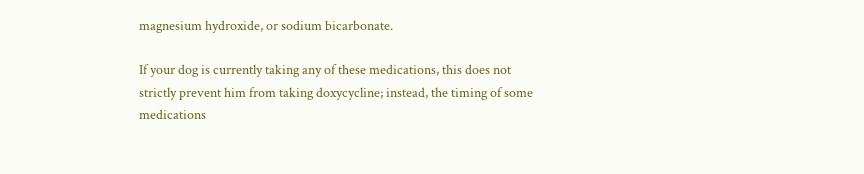magnesium hydroxide, or sodium bicarbonate.

If your dog is currently taking any of these medications, this does not strictly prevent him from taking doxycycline; instead, the timing of some medications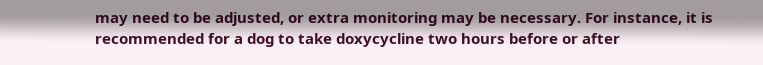may need to be adjusted, or extra monitoring may be necessary. For instance, it is recommended for a dog to take doxycycline two hours before or after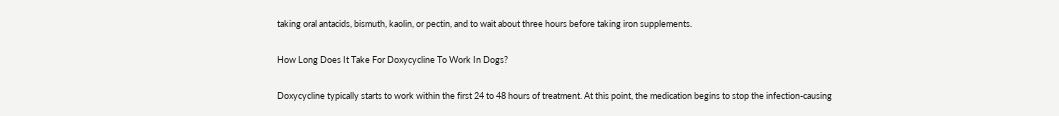taking oral antacids, bismuth, kaolin, or pectin, and to wait about three hours before taking iron supplements.

How Long Does It Take For Doxycycline To Work In Dogs?

Doxycycline typically starts to work within the first 24 to 48 hours of treatment. At this point, the medication begins to stop the infection-causing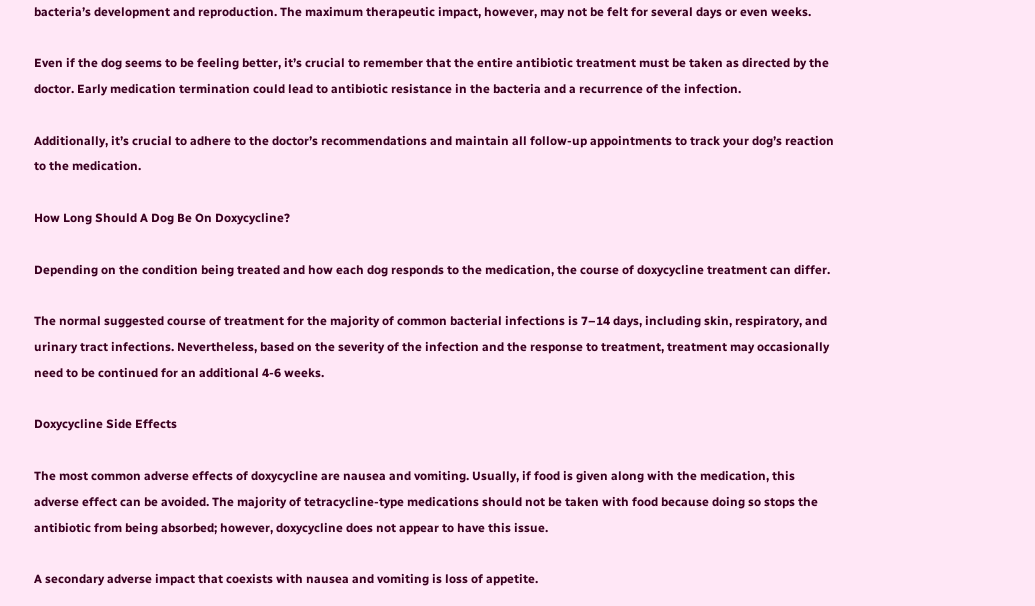bacteria’s development and reproduction. The maximum therapeutic impact, however, may not be felt for several days or even weeks.

Even if the dog seems to be feeling better, it’s crucial to remember that the entire antibiotic treatment must be taken as directed by the doctor. Early medication termination could lead to antibiotic resistance in the bacteria and a recurrence of the infection.

Additionally, it’s crucial to adhere to the doctor’s recommendations and maintain all follow-up appointments to track your dog’s reaction to the medication.

How Long Should A Dog Be On Doxycycline?

Depending on the condition being treated and how each dog responds to the medication, the course of doxycycline treatment can differ.

The normal suggested course of treatment for the majority of common bacterial infections is 7–14 days, including skin, respiratory, and urinary tract infections. Nevertheless, based on the severity of the infection and the response to treatment, treatment may occasionally need to be continued for an additional 4-6 weeks.

Doxycycline Side Effects

The most common adverse effects of doxycycline are nausea and vomiting. Usually, if food is given along with the medication, this adverse effect can be avoided. The majority of tetracycline-type medications should not be taken with food because doing so stops the antibiotic from being absorbed; however, doxycycline does not appear to have this issue.

A secondary adverse impact that coexists with nausea and vomiting is loss of appetite.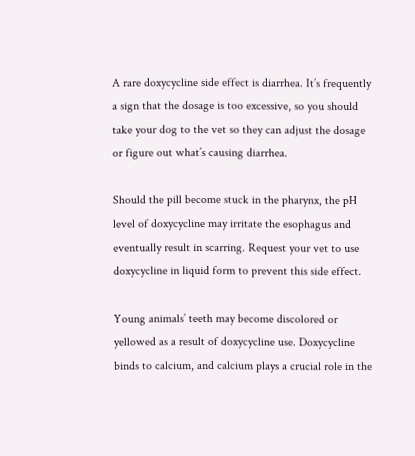A rare doxycycline side effect is diarrhea. It’s frequently a sign that the dosage is too excessive, so you should take your dog to the vet so they can adjust the dosage or figure out what’s causing diarrhea.

Should the pill become stuck in the pharynx, the pH level of doxycycline may irritate the esophagus and eventually result in scarring. Request your vet to use doxycycline in liquid form to prevent this side effect.

Young animals’ teeth may become discolored or yellowed as a result of doxycycline use. Doxycycline binds to calcium, and calcium plays a crucial role in the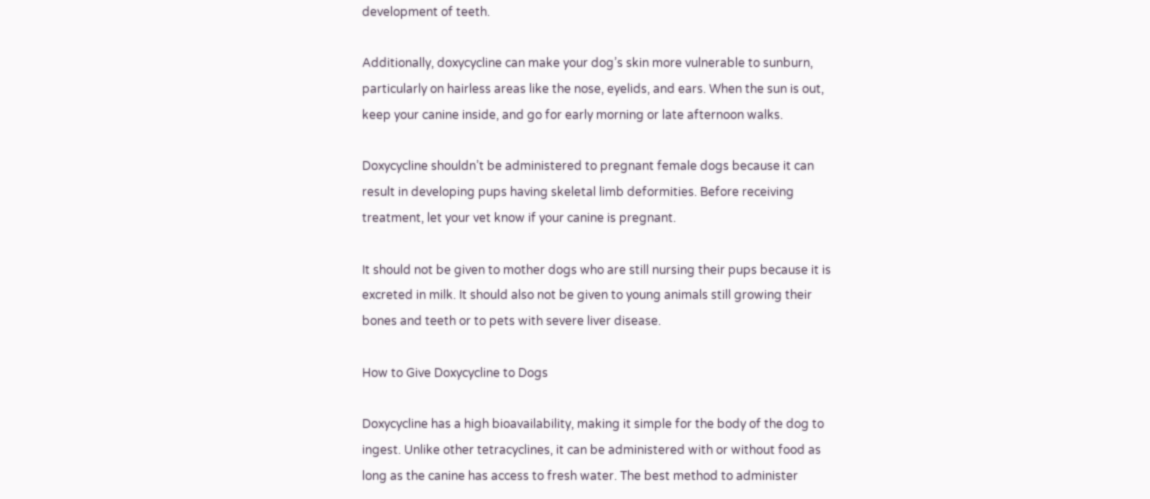development of teeth.

Additionally, doxycycline can make your dog’s skin more vulnerable to sunburn, particularly on hairless areas like the nose, eyelids, and ears. When the sun is out, keep your canine inside, and go for early morning or late afternoon walks.

Doxycycline shouldn’t be administered to pregnant female dogs because it can result in developing pups having skeletal limb deformities. Before receiving treatment, let your vet know if your canine is pregnant.

It should not be given to mother dogs who are still nursing their pups because it is excreted in milk. It should also not be given to young animals still growing their bones and teeth or to pets with severe liver disease.

How to Give Doxycycline to Dogs

Doxycycline has a high bioavailability, making it simple for the body of the dog to ingest. Unlike other tetracyclines, it can be administered with or without food as long as the canine has access to fresh water. The best method to administer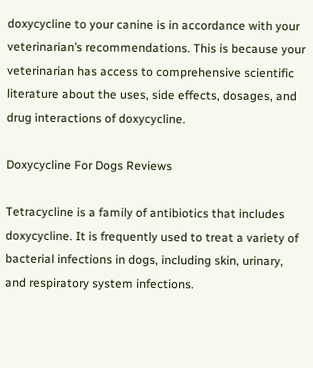doxycycline to your canine is in accordance with your veterinarian’s recommendations. This is because your veterinarian has access to comprehensive scientific literature about the uses, side effects, dosages, and drug interactions of doxycycline.

Doxycycline For Dogs Reviews

Tetracycline is a family of antibiotics that includes doxycycline. It is frequently used to treat a variety of bacterial infections in dogs, including skin, urinary, and respiratory system infections.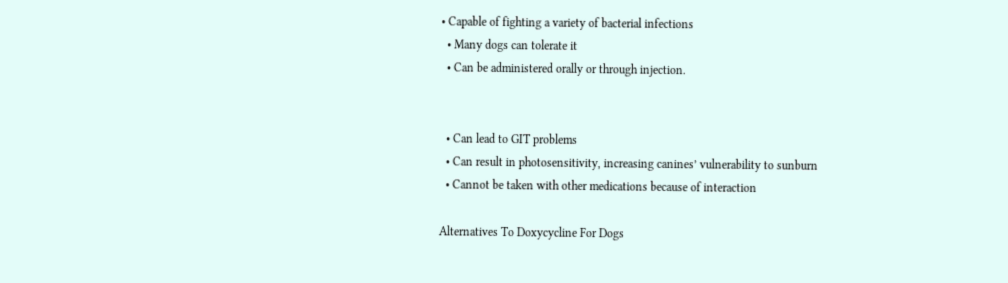• Capable of fighting a variety of bacterial infections
  • Many dogs can tolerate it
  • Can be administered orally or through injection.


  • Can lead to GIT problems
  • Can result in photosensitivity, increasing canines’ vulnerability to sunburn
  • Cannot be taken with other medications because of interaction

Alternatives To Doxycycline For Dogs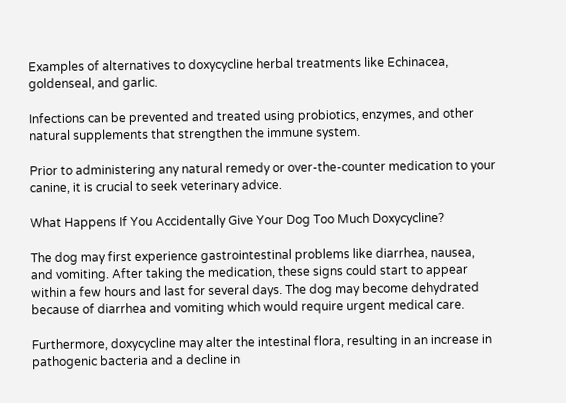Examples of alternatives to doxycycline herbal treatments like Echinacea, goldenseal, and garlic.

Infections can be prevented and treated using probiotics, enzymes, and other natural supplements that strengthen the immune system.

Prior to administering any natural remedy or over-the-counter medication to your canine, it is crucial to seek veterinary advice.

What Happens If You Accidentally Give Your Dog Too Much Doxycycline?

The dog may first experience gastrointestinal problems like diarrhea, nausea, and vomiting. After taking the medication, these signs could start to appear within a few hours and last for several days. The dog may become dehydrated because of diarrhea and vomiting which would require urgent medical care.

Furthermore, doxycycline may alter the intestinal flora, resulting in an increase in pathogenic bacteria and a decline in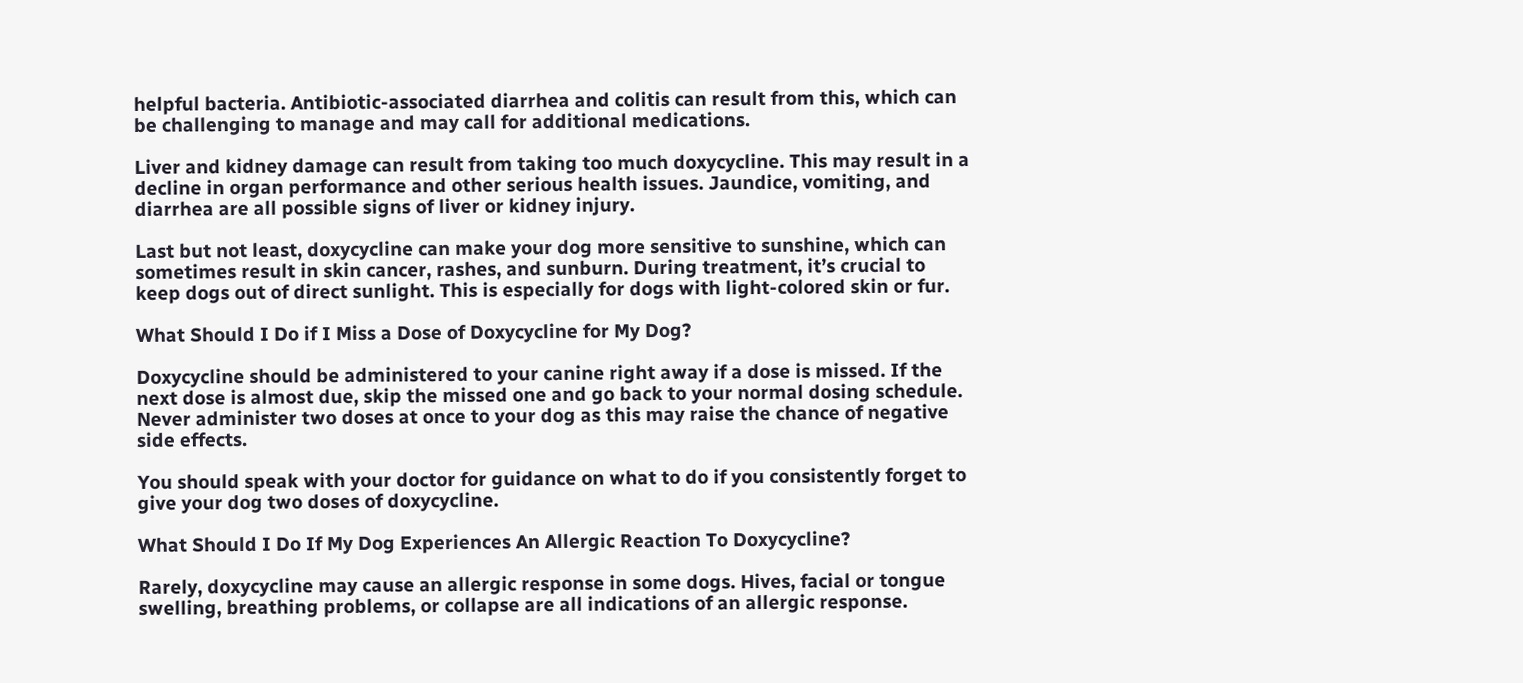helpful bacteria. Antibiotic-associated diarrhea and colitis can result from this, which can be challenging to manage and may call for additional medications.

Liver and kidney damage can result from taking too much doxycycline. This may result in a decline in organ performance and other serious health issues. Jaundice, vomiting, and diarrhea are all possible signs of liver or kidney injury.

Last but not least, doxycycline can make your dog more sensitive to sunshine, which can sometimes result in skin cancer, rashes, and sunburn. During treatment, it’s crucial to keep dogs out of direct sunlight. This is especially for dogs with light-colored skin or fur.

What Should I Do if I Miss a Dose of Doxycycline for My Dog?

Doxycycline should be administered to your canine right away if a dose is missed. If the next dose is almost due, skip the missed one and go back to your normal dosing schedule. Never administer two doses at once to your dog as this may raise the chance of negative side effects.

You should speak with your doctor for guidance on what to do if you consistently forget to give your dog two doses of doxycycline.

What Should I Do If My Dog Experiences An Allergic Reaction To Doxycycline?

Rarely, doxycycline may cause an allergic response in some dogs. Hives, facial or tongue swelling, breathing problems, or collapse are all indications of an allergic response.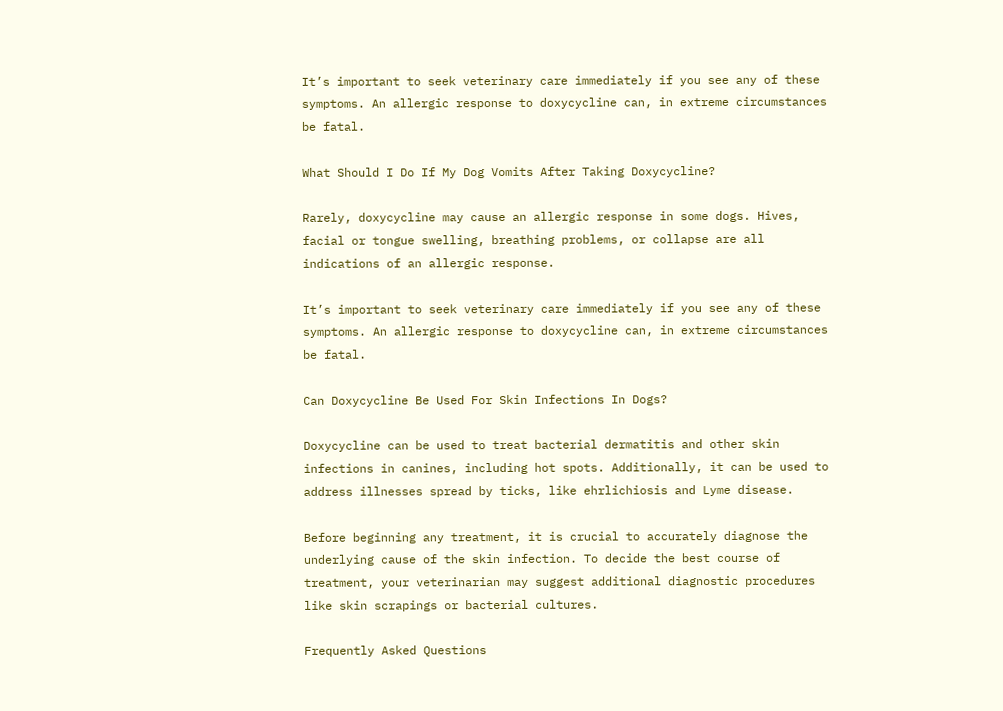It’s important to seek veterinary care immediately if you see any of these symptoms. An allergic response to doxycycline can, in extreme circumstances be fatal.

What Should I Do If My Dog Vomits After Taking Doxycycline?

Rarely, doxycycline may cause an allergic response in some dogs. Hives, facial or tongue swelling, breathing problems, or collapse are all indications of an allergic response.

It’s important to seek veterinary care immediately if you see any of these symptoms. An allergic response to doxycycline can, in extreme circumstances be fatal.

Can Doxycycline Be Used For Skin Infections In Dogs?

Doxycycline can be used to treat bacterial dermatitis and other skin infections in canines, including hot spots. Additionally, it can be used to address illnesses spread by ticks, like ehrlichiosis and Lyme disease.

Before beginning any treatment, it is crucial to accurately diagnose the underlying cause of the skin infection. To decide the best course of treatment, your veterinarian may suggest additional diagnostic procedures like skin scrapings or bacterial cultures.

Frequently Asked Questions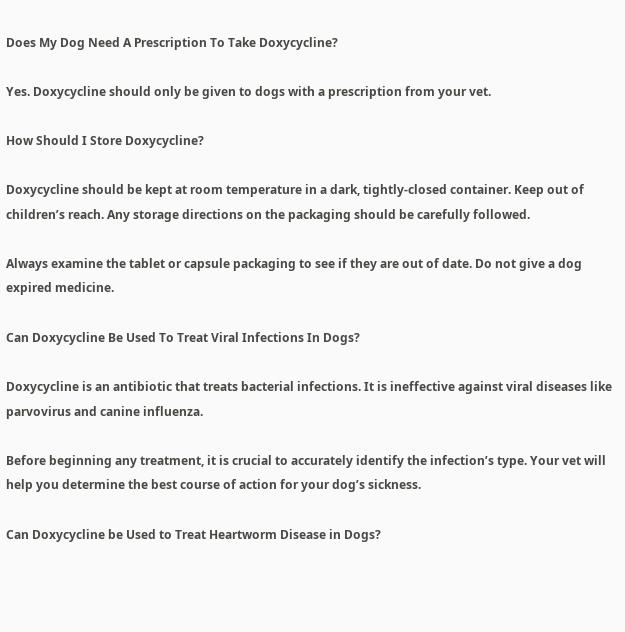Does My Dog Need A Prescription To Take Doxycycline?

Yes. Doxycycline should only be given to dogs with a prescription from your vet.

How Should I Store Doxycycline?

Doxycycline should be kept at room temperature in a dark, tightly-closed container. Keep out of children’s reach. Any storage directions on the packaging should be carefully followed.

Always examine the tablet or capsule packaging to see if they are out of date. Do not give a dog expired medicine.

Can Doxycycline Be Used To Treat Viral Infections In Dogs?

Doxycycline is an antibiotic that treats bacterial infections. It is ineffective against viral diseases like parvovirus and canine influenza.

Before beginning any treatment, it is crucial to accurately identify the infection’s type. Your vet will help you determine the best course of action for your dog’s sickness.

Can Doxycycline be Used to Treat Heartworm Disease in Dogs?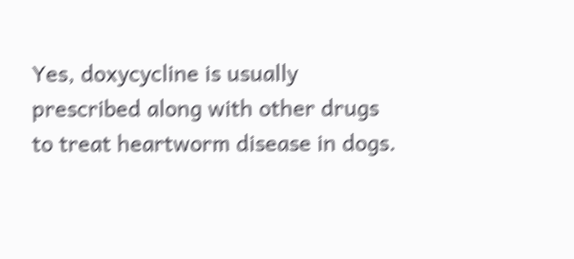Yes, doxycycline is usually prescribed along with other drugs to treat heartworm disease in dogs.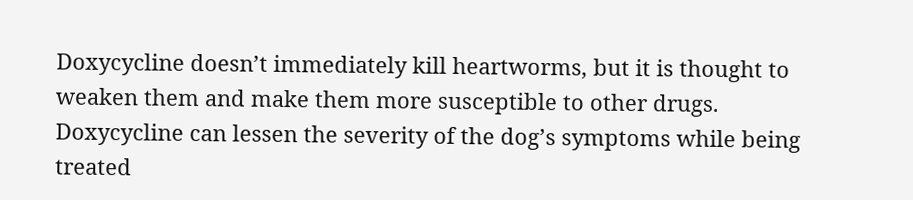Doxycycline doesn’t immediately kill heartworms, but it is thought to weaken them and make them more susceptible to other drugs. Doxycycline can lessen the severity of the dog’s symptoms while being treated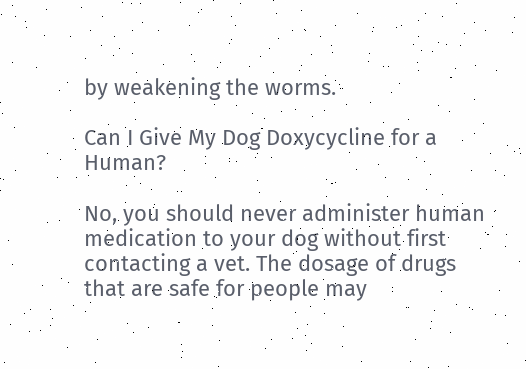by weakening the worms.

Can I Give My Dog Doxycycline for a Human?

No, you should never administer human medication to your dog without first contacting a vet. The dosage of drugs that are safe for people may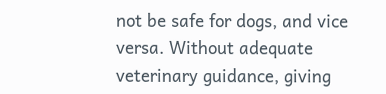not be safe for dogs, and vice versa. Without adequate veterinary guidance, giving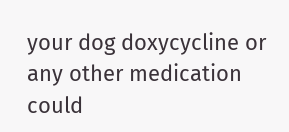your dog doxycycline or any other medication could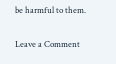be harmful to them.

Leave a Comment